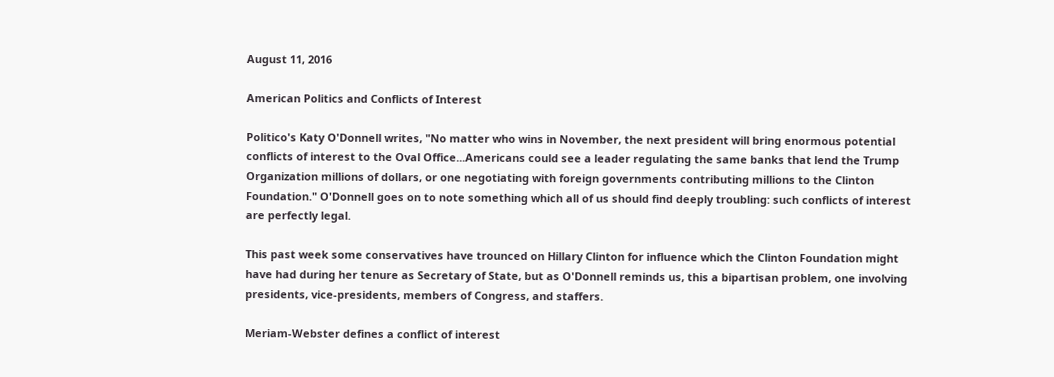August 11, 2016

American Politics and Conflicts of Interest

Politico's Katy O'Donnell writes, "No matter who wins in November, the next president will bring enormous potential conflicts of interest to the Oval Office...Americans could see a leader regulating the same banks that lend the Trump Organization millions of dollars, or one negotiating with foreign governments contributing millions to the Clinton Foundation." O'Donnell goes on to note something which all of us should find deeply troubling: such conflicts of interest are perfectly legal.

This past week some conservatives have trounced on Hillary Clinton for influence which the Clinton Foundation might have had during her tenure as Secretary of State, but as O'Donnell reminds us, this a bipartisan problem, one involving presidents, vice-presidents, members of Congress, and staffers.

Meriam-Webster defines a conflict of interest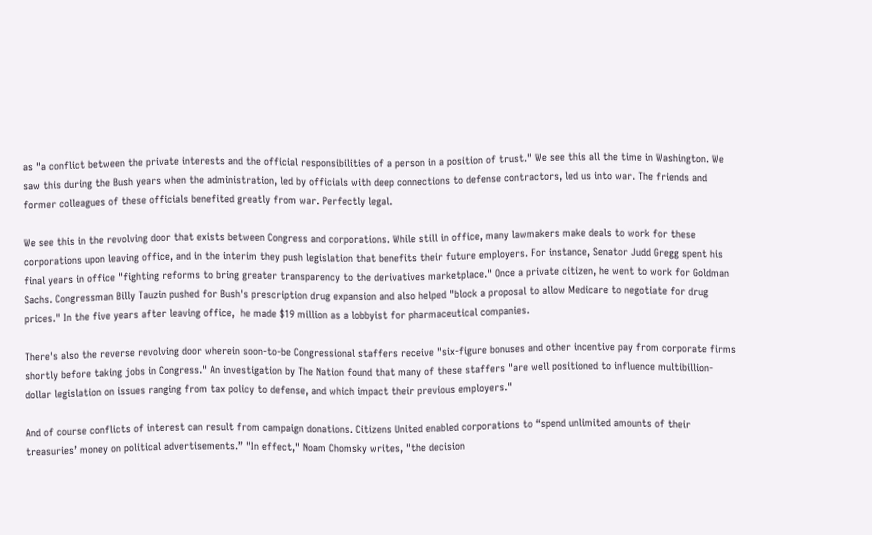as "a conflict between the private interests and the official responsibilities of a person in a position of trust." We see this all the time in Washington. We saw this during the Bush years when the administration, led by officials with deep connections to defense contractors, led us into war. The friends and former colleagues of these officials benefited greatly from war. Perfectly legal.

We see this in the revolving door that exists between Congress and corporations. While still in office, many lawmakers make deals to work for these corporations upon leaving office, and in the interim they push legislation that benefits their future employers. For instance, Senator Judd Gregg spent his final years in office "fighting reforms to bring greater transparency to the derivatives marketplace." Once a private citizen, he went to work for Goldman Sachs. Congressman Billy Tauzin pushed for Bush's prescription drug expansion and also helped "block a proposal to allow Medicare to negotiate for drug prices." In the five years after leaving office,  he made $19 million as a lobbyist for pharmaceutical companies.

There's also the reverse revolving door wherein soon-to-be Congressional staffers receive "six-figure bonuses and other incentive pay from corporate firms shortly before taking jobs in Congress." An investigation by The Nation found that many of these staffers "are well positioned to influence multibillion-dollar legislation on issues ranging from tax policy to defense, and which impact their previous employers."

And of course conflicts of interest can result from campaign donations. Citizens United enabled corporations to “spend unlimited amounts of their treasuries’ money on political advertisements.” "In effect," Noam Chomsky writes, "the decision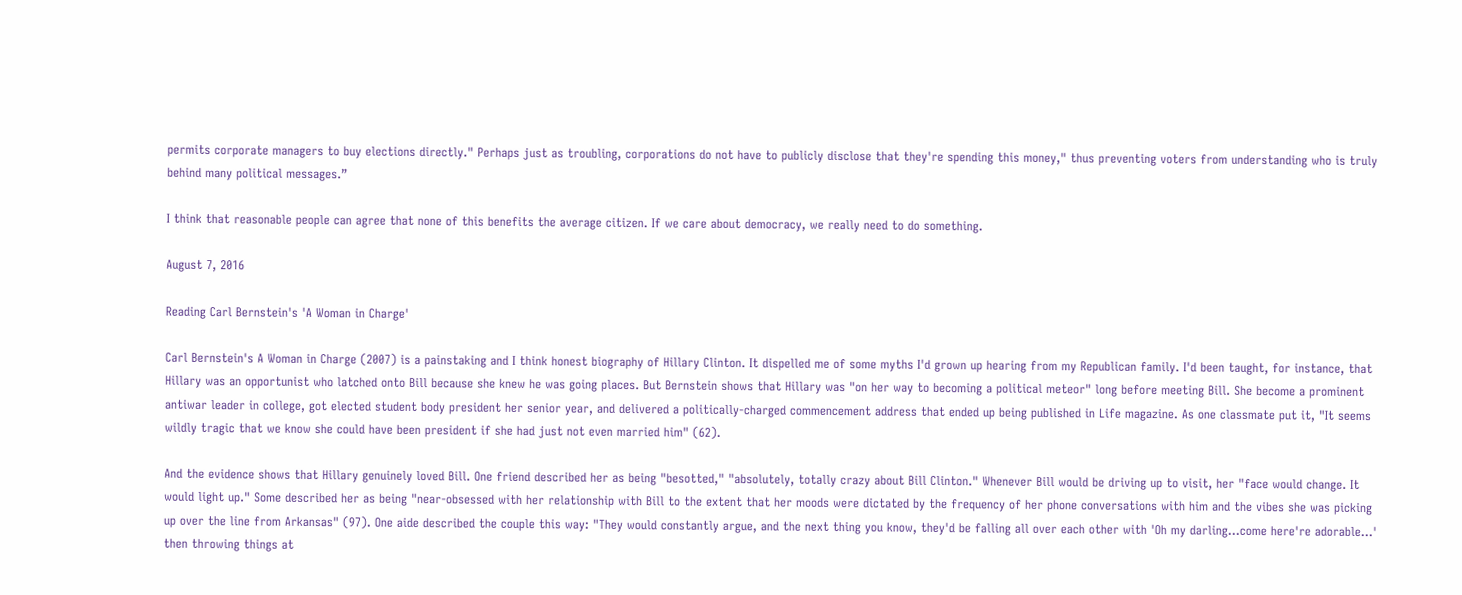permits corporate managers to buy elections directly." Perhaps just as troubling, corporations do not have to publicly disclose that they're spending this money," thus preventing voters from understanding who is truly behind many political messages.”

I think that reasonable people can agree that none of this benefits the average citizen. If we care about democracy, we really need to do something.

August 7, 2016

Reading Carl Bernstein's 'A Woman in Charge'

Carl Bernstein's A Woman in Charge (2007) is a painstaking and I think honest biography of Hillary Clinton. It dispelled me of some myths I'd grown up hearing from my Republican family. I'd been taught, for instance, that Hillary was an opportunist who latched onto Bill because she knew he was going places. But Bernstein shows that Hillary was "on her way to becoming a political meteor" long before meeting Bill. She become a prominent antiwar leader in college, got elected student body president her senior year, and delivered a politically-charged commencement address that ended up being published in Life magazine. As one classmate put it, "It seems wildly tragic that we know she could have been president if she had just not even married him" (62).

And the evidence shows that Hillary genuinely loved Bill. One friend described her as being "besotted," "absolutely, totally crazy about Bill Clinton." Whenever Bill would be driving up to visit, her "face would change. It would light up." Some described her as being "near-obsessed with her relationship with Bill to the extent that her moods were dictated by the frequency of her phone conversations with him and the vibes she was picking up over the line from Arkansas" (97). One aide described the couple this way: "They would constantly argue, and the next thing you know, they'd be falling all over each other with 'Oh my darling...come here're adorable...' then throwing things at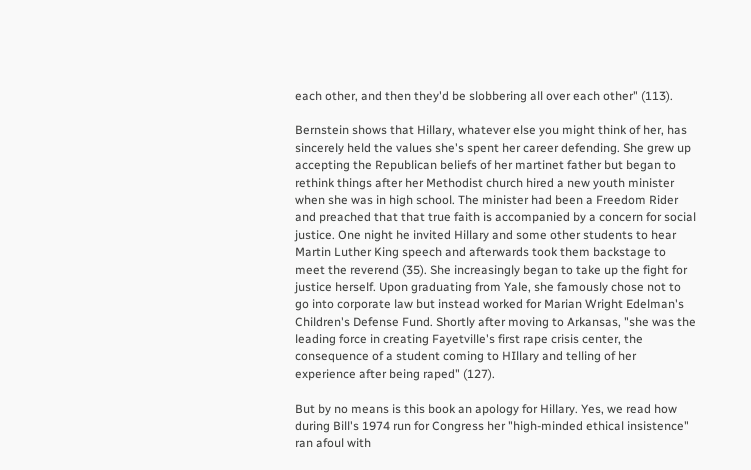each other, and then they'd be slobbering all over each other" (113).

Bernstein shows that Hillary, whatever else you might think of her, has sincerely held the values she's spent her career defending. She grew up accepting the Republican beliefs of her martinet father but began to rethink things after her Methodist church hired a new youth minister when she was in high school. The minister had been a Freedom Rider and preached that that true faith is accompanied by a concern for social justice. One night he invited Hillary and some other students to hear Martin Luther King speech and afterwards took them backstage to meet the reverend (35). She increasingly began to take up the fight for justice herself. Upon graduating from Yale, she famously chose not to go into corporate law but instead worked for Marian Wright Edelman's Children's Defense Fund. Shortly after moving to Arkansas, "she was the leading force in creating Fayetville's first rape crisis center, the consequence of a student coming to HIllary and telling of her experience after being raped" (127).

But by no means is this book an apology for Hillary. Yes, we read how during Bill's 1974 run for Congress her "high-minded ethical insistence" ran afoul with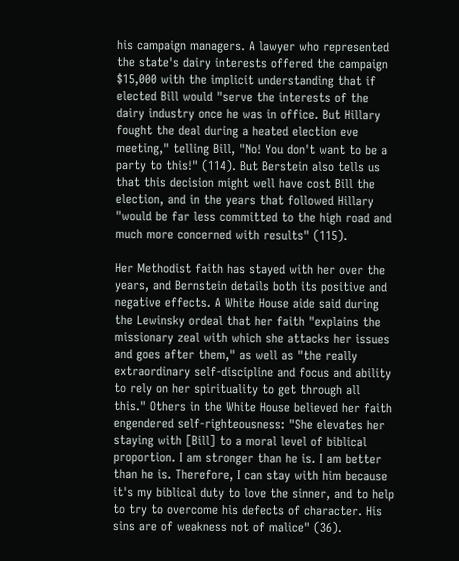his campaign managers. A lawyer who represented the state's dairy interests offered the campaign $15,000 with the implicit understanding that if elected Bill would "serve the interests of the dairy industry once he was in office. But Hillary fought the deal during a heated election eve meeting," telling Bill, "No! You don't want to be a party to this!" (114). But Berstein also tells us that this decision might well have cost Bill the election, and in the years that followed Hillary "would be far less committed to the high road and much more concerned with results" (115).

Her Methodist faith has stayed with her over the years, and Bernstein details both its positive and negative effects. A White House aide said during the Lewinsky ordeal that her faith "explains the missionary zeal with which she attacks her issues and goes after them," as well as "the really extraordinary self-discipline and focus and ability to rely on her spirituality to get through all this." Others in the White House believed her faith engendered self-righteousness: "She elevates her staying with [Bill] to a moral level of biblical proportion. I am stronger than he is. I am better than he is. Therefore, I can stay with him because it's my biblical duty to love the sinner, and to help to try to overcome his defects of character. His sins are of weakness not of malice" (36).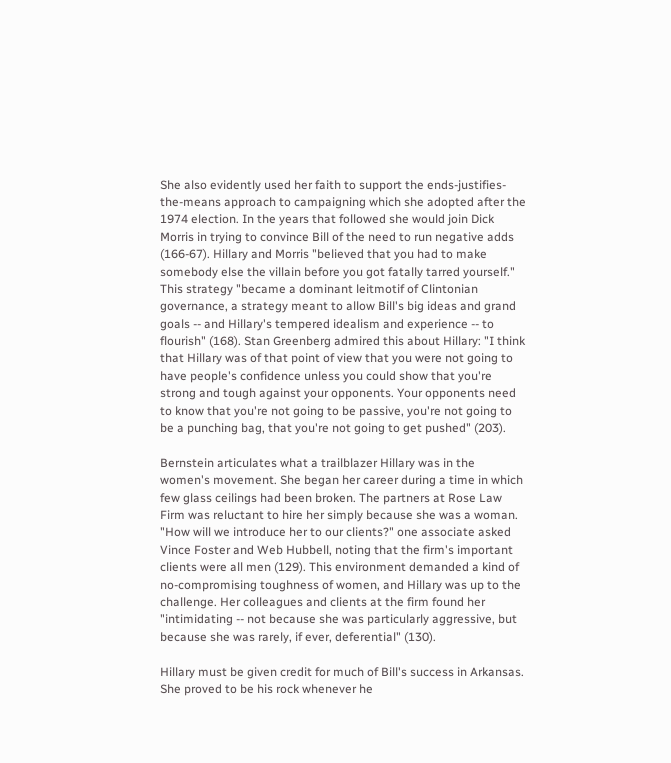She also evidently used her faith to support the ends-justifies-the-means approach to campaigning which she adopted after the 1974 election. In the years that followed she would join Dick Morris in trying to convince Bill of the need to run negative adds (166-67). Hillary and Morris "believed that you had to make somebody else the villain before you got fatally tarred yourself." This strategy "became a dominant leitmotif of Clintonian governance, a strategy meant to allow Bill's big ideas and grand goals -- and Hillary's tempered idealism and experience -- to flourish" (168). Stan Greenberg admired this about Hillary: "I think that Hillary was of that point of view that you were not going to have people's confidence unless you could show that you're strong and tough against your opponents. Your opponents need to know that you're not going to be passive, you're not going to be a punching bag, that you're not going to get pushed" (203).

Bernstein articulates what a trailblazer Hillary was in the women's movement. She began her career during a time in which few glass ceilings had been broken. The partners at Rose Law Firm was reluctant to hire her simply because she was a woman. "How will we introduce her to our clients?" one associate asked Vince Foster and Web Hubbell, noting that the firm's important clients were all men (129). This environment demanded a kind of no-compromising toughness of women, and Hillary was up to the challenge. Her colleagues and clients at the firm found her "intimidating -- not because she was particularly aggressive, but because she was rarely, if ever, deferential" (130).

Hillary must be given credit for much of Bill's success in Arkansas. She proved to be his rock whenever he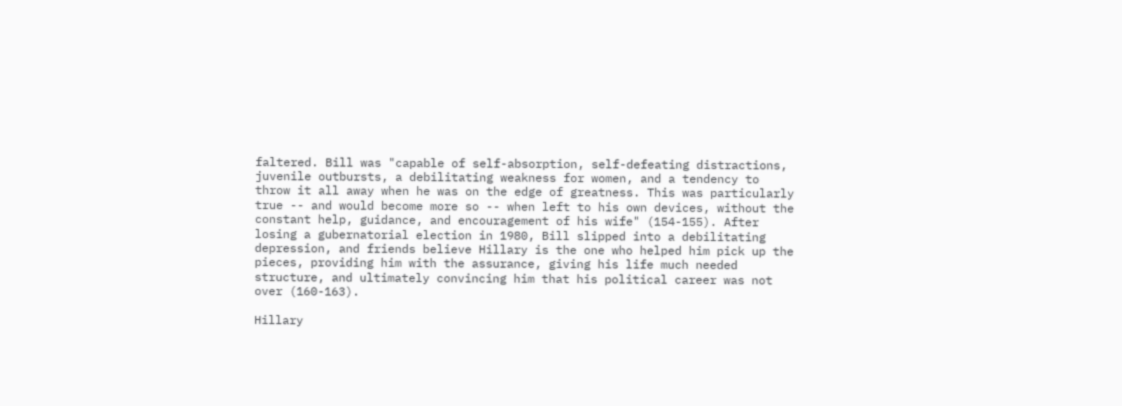faltered. Bill was "capable of self-absorption, self-defeating distractions, juvenile outbursts, a debilitating weakness for women, and a tendency to throw it all away when he was on the edge of greatness. This was particularly true -- and would become more so -- when left to his own devices, without the constant help, guidance, and encouragement of his wife" (154-155). After losing a gubernatorial election in 1980, Bill slipped into a debilitating depression, and friends believe Hillary is the one who helped him pick up the pieces, providing him with the assurance, giving his life much needed structure, and ultimately convincing him that his political career was not over (160-163).

Hillary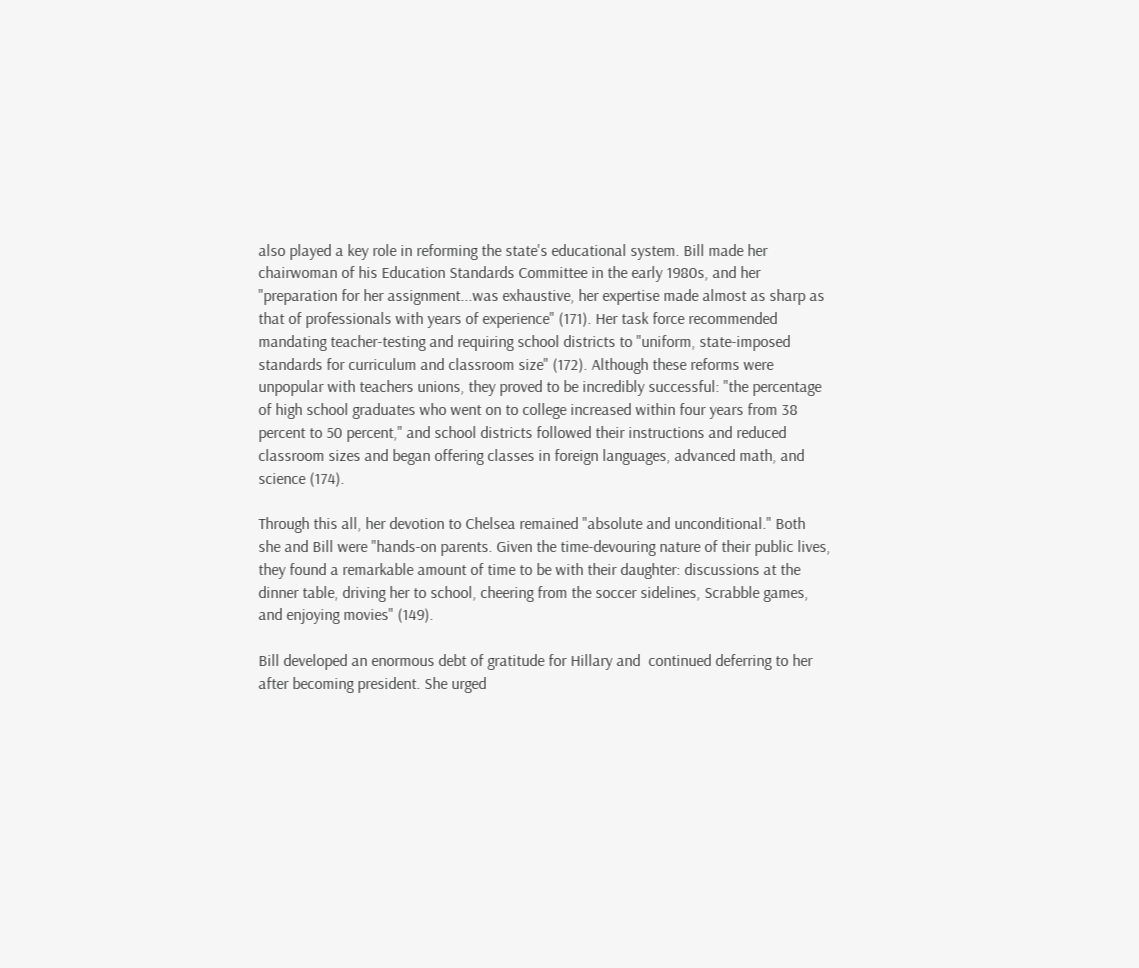also played a key role in reforming the state's educational system. Bill made her chairwoman of his Education Standards Committee in the early 1980s, and her "preparation for her assignment...was exhaustive, her expertise made almost as sharp as that of professionals with years of experience" (171). Her task force recommended mandating teacher-testing and requiring school districts to "uniform, state-imposed standards for curriculum and classroom size" (172). Although these reforms were unpopular with teachers unions, they proved to be incredibly successful: "the percentage of high school graduates who went on to college increased within four years from 38 percent to 50 percent," and school districts followed their instructions and reduced classroom sizes and began offering classes in foreign languages, advanced math, and science (174).

Through this all, her devotion to Chelsea remained "absolute and unconditional." Both she and Bill were "hands-on parents. Given the time-devouring nature of their public lives, they found a remarkable amount of time to be with their daughter: discussions at the dinner table, driving her to school, cheering from the soccer sidelines, Scrabble games, and enjoying movies" (149).

Bill developed an enormous debt of gratitude for Hillary and  continued deferring to her after becoming president. She urged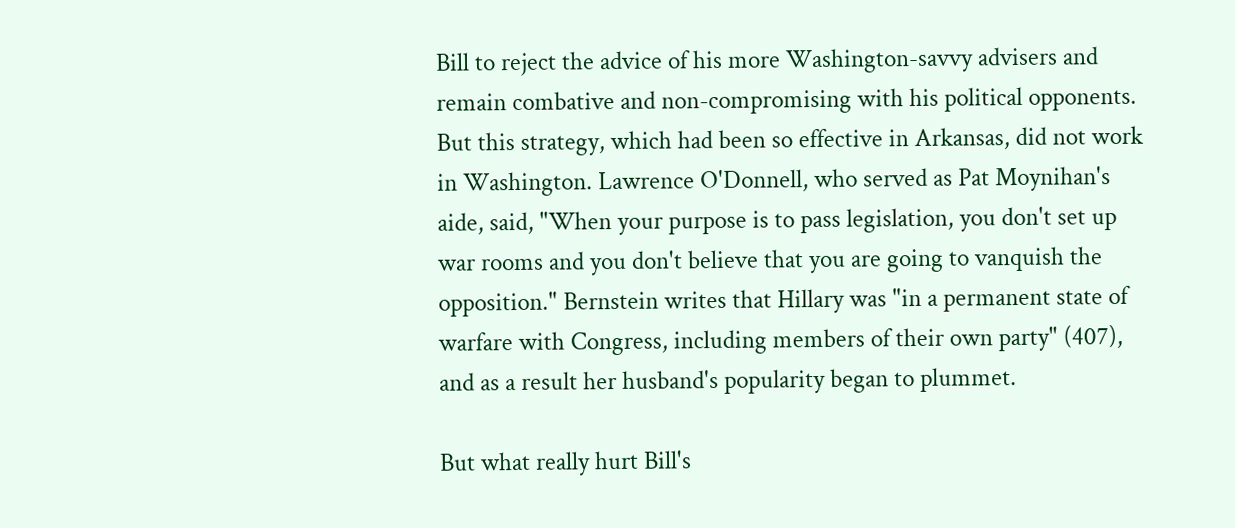Bill to reject the advice of his more Washington-savvy advisers and remain combative and non-compromising with his political opponents. But this strategy, which had been so effective in Arkansas, did not work in Washington. Lawrence O'Donnell, who served as Pat Moynihan's aide, said, "When your purpose is to pass legislation, you don't set up war rooms and you don't believe that you are going to vanquish the opposition." Bernstein writes that Hillary was "in a permanent state of warfare with Congress, including members of their own party" (407), and as a result her husband's popularity began to plummet.

But what really hurt Bill's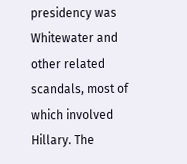presidency was Whitewater and other related scandals, most of which involved Hillary. The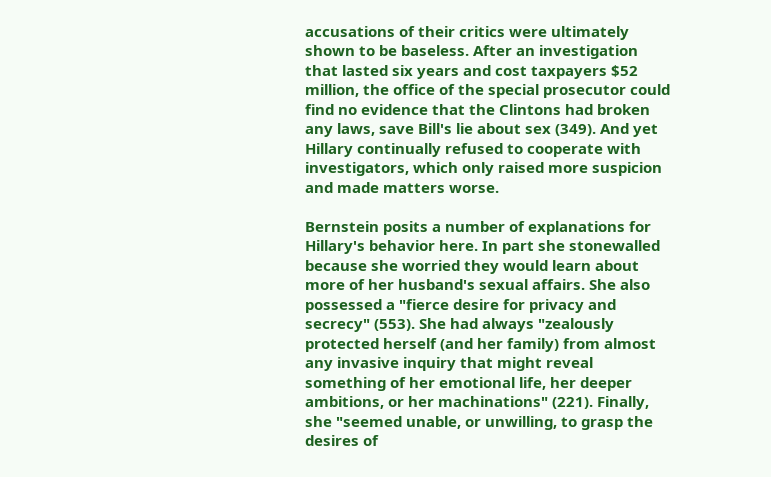accusations of their critics were ultimately shown to be baseless. After an investigation that lasted six years and cost taxpayers $52 million, the office of the special prosecutor could find no evidence that the Clintons had broken any laws, save Bill's lie about sex (349). And yet Hillary continually refused to cooperate with investigators, which only raised more suspicion and made matters worse.

Bernstein posits a number of explanations for Hillary's behavior here. In part she stonewalled because she worried they would learn about more of her husband's sexual affairs. She also possessed a "fierce desire for privacy and secrecy" (553). She had always "zealously protected herself (and her family) from almost any invasive inquiry that might reveal something of her emotional life, her deeper ambitions, or her machinations" (221). Finally, she "seemed unable, or unwilling, to grasp the desires of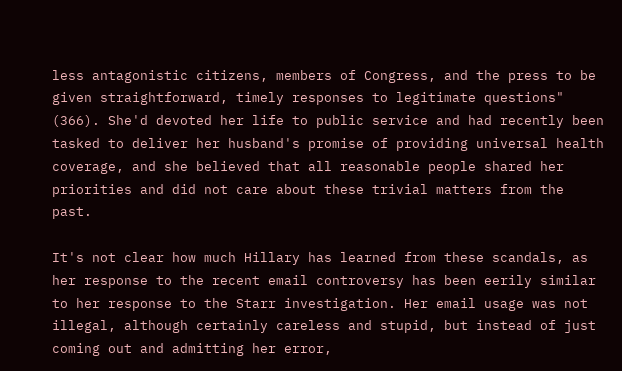less antagonistic citizens, members of Congress, and the press to be given straightforward, timely responses to legitimate questions" (366). She'd devoted her life to public service and had recently been tasked to deliver her husband's promise of providing universal health coverage, and she believed that all reasonable people shared her priorities and did not care about these trivial matters from the past.

It's not clear how much Hillary has learned from these scandals, as her response to the recent email controversy has been eerily similar to her response to the Starr investigation. Her email usage was not illegal, although certainly careless and stupid, but instead of just coming out and admitting her error,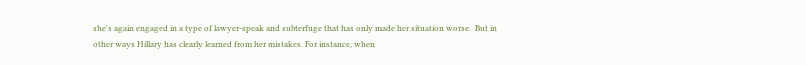she's again engaged in a type of lawyer-speak and subterfuge that has only made her situation worse.  But in other ways Hillary has clearly learned from her mistakes. For instance, when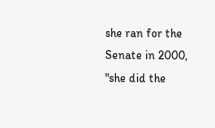she ran for the Senate in 2000, "she did the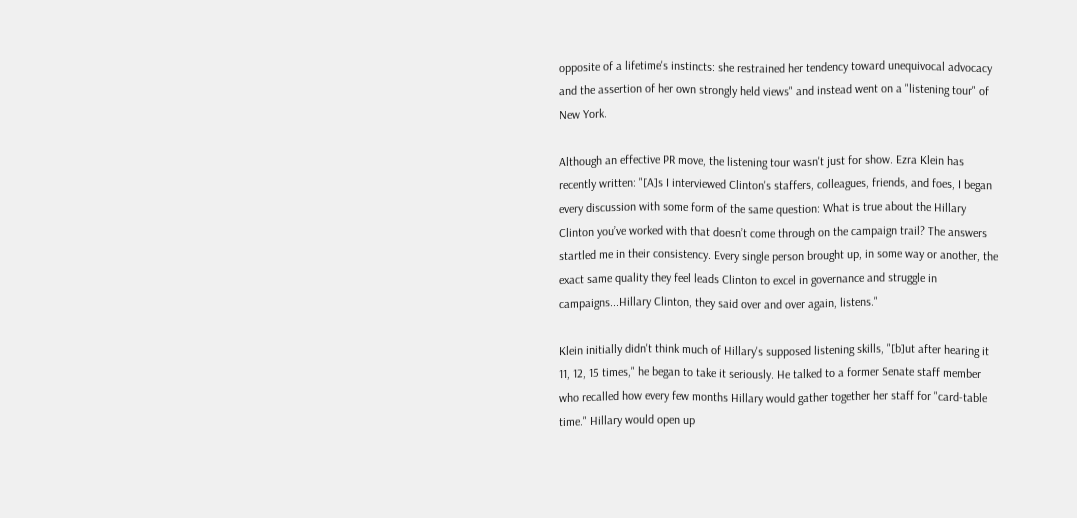opposite of a lifetime's instincts: she restrained her tendency toward unequivocal advocacy and the assertion of her own strongly held views" and instead went on a "listening tour" of New York.

Although an effective PR move, the listening tour wasn't just for show. Ezra Klein has recently written: "[A]s I interviewed Clinton's staffers, colleagues, friends, and foes, I began every discussion with some form of the same question: What is true about the Hillary Clinton you’ve worked with that doesn’t come through on the campaign trail? The answers startled me in their consistency. Every single person brought up, in some way or another, the exact same quality they feel leads Clinton to excel in governance and struggle in campaigns...Hillary Clinton, they said over and over again, listens."

Klein initially didn't think much of Hillary's supposed listening skills, "[b]ut after hearing it 11, 12, 15 times," he began to take it seriously. He talked to a former Senate staff member who recalled how every few months Hillary would gather together her staff for "card-table time." Hillary would open up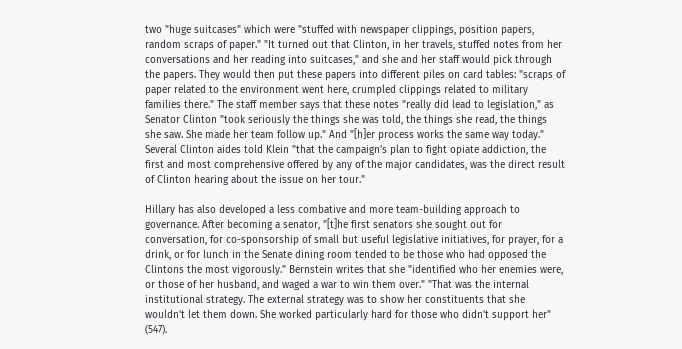two "huge suitcases" which were "stuffed with newspaper clippings, position papers, random scraps of paper." "It turned out that Clinton, in her travels, stuffed notes from her conversations and her reading into suitcases," and she and her staff would pick through the papers. They would then put these papers into different piles on card tables: "scraps of paper related to the environment went here, crumpled clippings related to military families there." The staff member says that these notes "really did lead to legislation," as Senator Clinton "took seriously the things she was told, the things she read, the things she saw. She made her team follow up." And "[h]er process works the same way today." Several Clinton aides told Klein "that the campaign’s plan to fight opiate addiction, the first and most comprehensive offered by any of the major candidates, was the direct result of Clinton hearing about the issue on her tour."

Hillary has also developed a less combative and more team-building approach to governance. After becoming a senator, "[t]he first senators she sought out for conversation, for co-sponsorship of small but useful legislative initiatives, for prayer, for a drink, or for lunch in the Senate dining room tended to be those who had opposed the Clintons the most vigorously." Bernstein writes that she "identified who her enemies were, or those of her husband, and waged a war to win them over." "That was the internal institutional strategy. The external strategy was to show her constituents that she wouldn't let them down. She worked particularly hard for those who didn't support her" (547).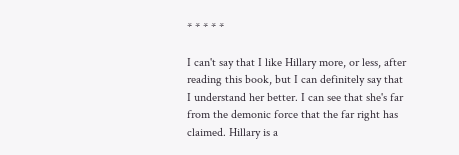* * * * *

I can't say that I like Hillary more, or less, after reading this book, but I can definitely say that I understand her better. I can see that she's far from the demonic force that the far right has claimed. Hillary is a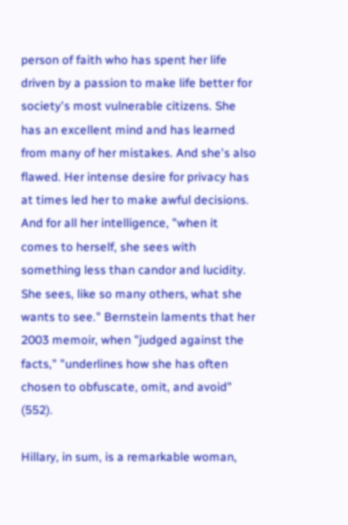person of faith who has spent her life driven by a passion to make life better for society's most vulnerable citizens. She has an excellent mind and has learned from many of her mistakes. And she's also flawed. Her intense desire for privacy has at times led her to make awful decisions. And for all her intelligence, "when it comes to herself, she sees with something less than candor and lucidity. She sees, like so many others, what she wants to see." Bernstein laments that her 2003 memoir, when "judged against the facts," "underlines how she has often chosen to obfuscate, omit, and avoid" (552).

Hillary, in sum, is a remarkable woman,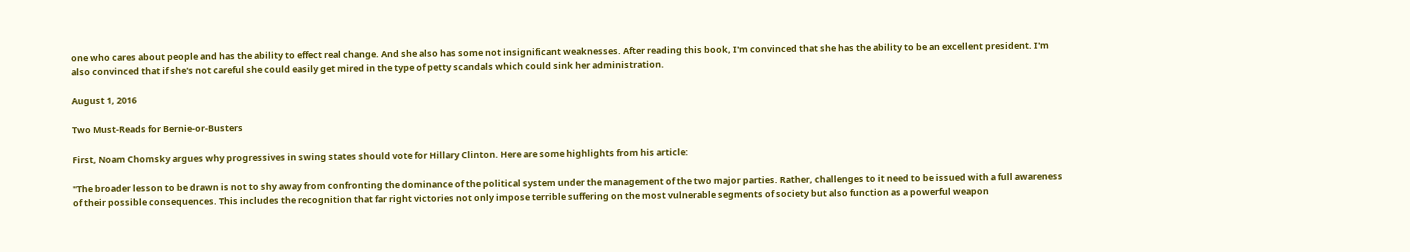one who cares about people and has the ability to effect real change. And she also has some not insignificant weaknesses. After reading this book, I'm convinced that she has the ability to be an excellent president. I'm also convinced that if she's not careful she could easily get mired in the type of petty scandals which could sink her administration.

August 1, 2016

Two Must-Reads for Bernie-or-Busters

First, Noam Chomsky argues why progressives in swing states should vote for Hillary Clinton. Here are some highlights from his article:

"The broader lesson to be drawn is not to shy away from confronting the dominance of the political system under the management of the two major parties. Rather, challenges to it need to be issued with a full awareness of their possible consequences. This includes the recognition that far right victories not only impose terrible suffering on the most vulnerable segments of society but also function as a powerful weapon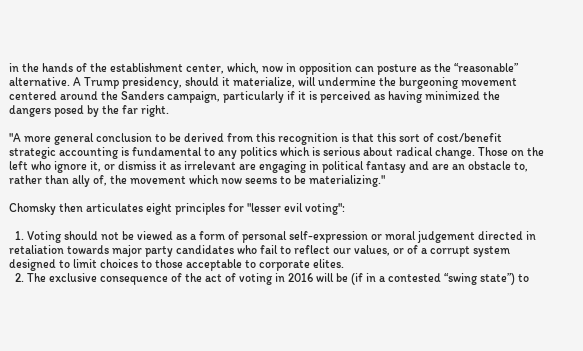in the hands of the establishment center, which, now in opposition can posture as the “reasonable” alternative. A Trump presidency, should it materialize, will undermine the burgeoning movement centered around the Sanders campaign, particularly if it is perceived as having minimized the dangers posed by the far right.

"A more general conclusion to be derived from this recognition is that this sort of cost/benefit strategic accounting is fundamental to any politics which is serious about radical change. Those on the left who ignore it, or dismiss it as irrelevant are engaging in political fantasy and are an obstacle to, rather than ally of, the movement which now seems to be materializing."

Chomsky then articulates eight principles for "lesser evil voting":

  1. Voting should not be viewed as a form of personal self-expression or moral judgement directed in retaliation towards major party candidates who fail to reflect our values, or of a corrupt system designed to limit choices to those acceptable to corporate elites.
  2. The exclusive consequence of the act of voting in 2016 will be (if in a contested “swing state”) to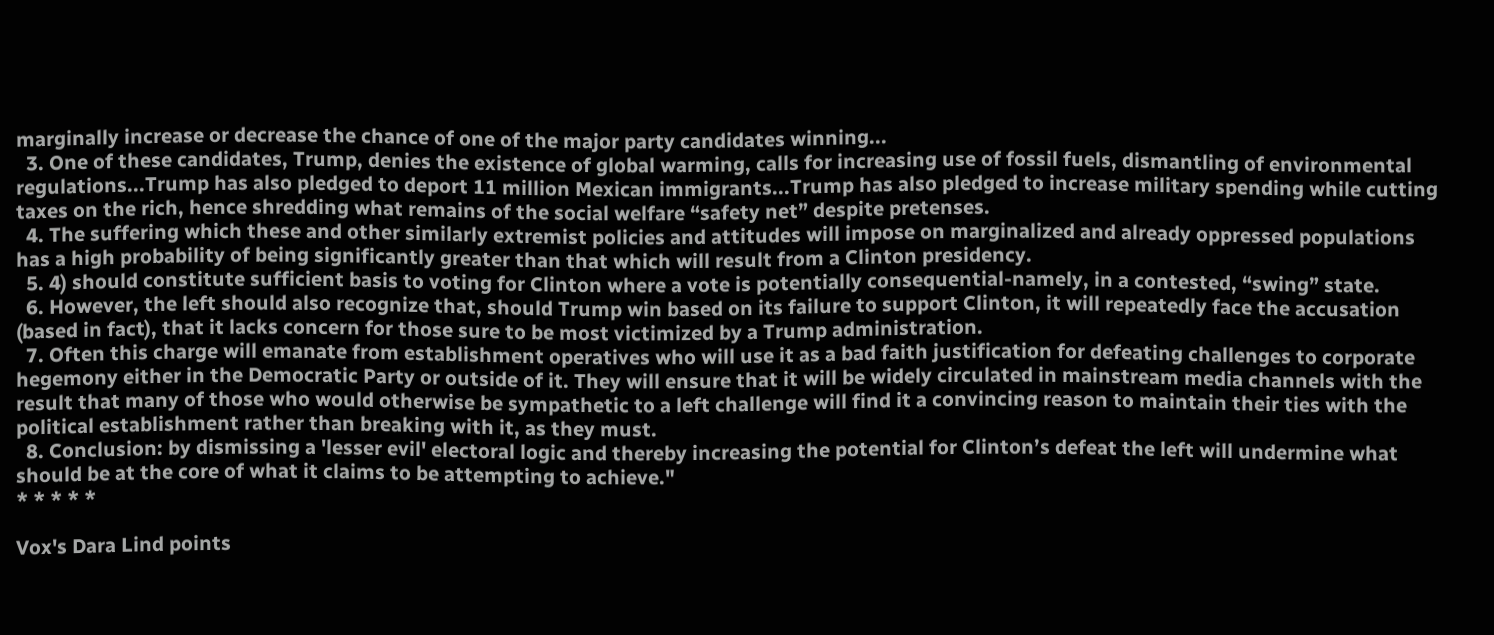marginally increase or decrease the chance of one of the major party candidates winning...
  3. One of these candidates, Trump, denies the existence of global warming, calls for increasing use of fossil fuels, dismantling of environmental regulations...Trump has also pledged to deport 11 million Mexican immigrants...Trump has also pledged to increase military spending while cutting taxes on the rich, hence shredding what remains of the social welfare “safety net” despite pretenses.
  4. The suffering which these and other similarly extremist policies and attitudes will impose on marginalized and already oppressed populations has a high probability of being significantly greater than that which will result from a Clinton presidency.
  5. 4) should constitute sufficient basis to voting for Clinton where a vote is potentially consequential-namely, in a contested, “swing” state.
  6. However, the left should also recognize that, should Trump win based on its failure to support Clinton, it will repeatedly face the accusation (based in fact), that it lacks concern for those sure to be most victimized by a Trump administration.
  7. Often this charge will emanate from establishment operatives who will use it as a bad faith justification for defeating challenges to corporate hegemony either in the Democratic Party or outside of it. They will ensure that it will be widely circulated in mainstream media channels with the result that many of those who would otherwise be sympathetic to a left challenge will find it a convincing reason to maintain their ties with the political establishment rather than breaking with it, as they must.
  8. Conclusion: by dismissing a 'lesser evil' electoral logic and thereby increasing the potential for Clinton’s defeat the left will undermine what should be at the core of what it claims to be attempting to achieve."
* * * * *

Vox's Dara Lind points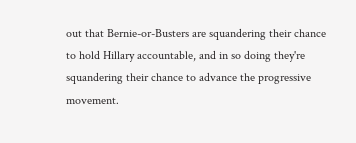out that Bernie-or-Busters are squandering their chance to hold Hillary accountable, and in so doing they're squandering their chance to advance the progressive movement.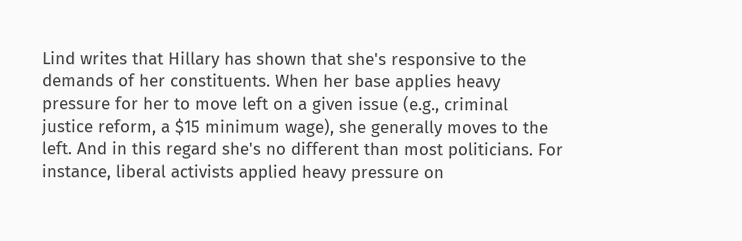Lind writes that Hillary has shown that she's responsive to the demands of her constituents. When her base applies heavy pressure for her to move left on a given issue (e.g., criminal justice reform, a $15 minimum wage), she generally moves to the left. And in this regard she's no different than most politicians. For instance, liberal activists applied heavy pressure on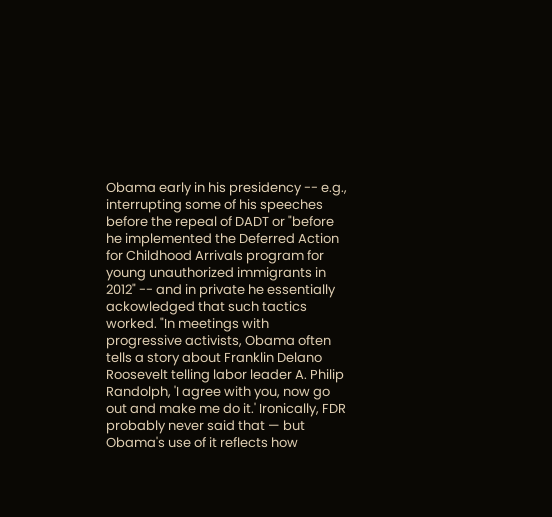Obama early in his presidency -- e.g., interrupting some of his speeches before the repeal of DADT or "before he implemented the Deferred Action for Childhood Arrivals program for young unauthorized immigrants in 2012" -- and in private he essentially ackowledged that such tactics worked. "In meetings with progressive activists, Obama often tells a story about Franklin Delano Roosevelt telling labor leader A. Philip Randolph, 'I agree with you, now go out and make me do it.' Ironically, FDR probably never said that — but Obama's use of it reflects how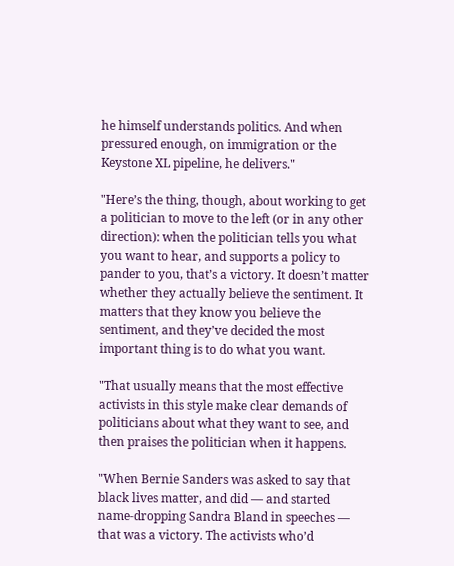he himself understands politics. And when pressured enough, on immigration or the Keystone XL pipeline, he delivers."

"Here’s the thing, though, about working to get a politician to move to the left (or in any other direction): when the politician tells you what you want to hear, and supports a policy to pander to you, that’s a victory. It doesn’t matter whether they actually believe the sentiment. It matters that they know you believe the sentiment, and they’ve decided the most important thing is to do what you want.

"That usually means that the most effective activists in this style make clear demands of politicians about what they want to see, and then praises the politician when it happens.

"When Bernie Sanders was asked to say that black lives matter, and did — and started name-dropping Sandra Bland in speeches — that was a victory. The activists who’d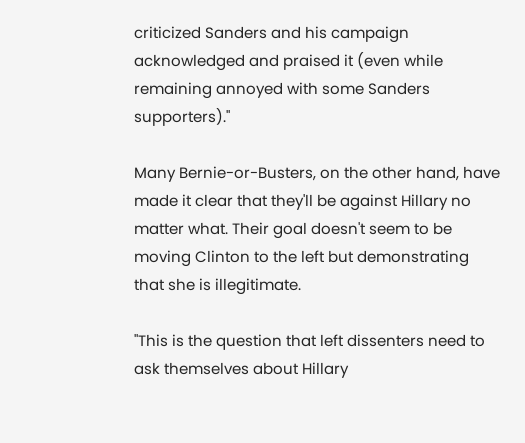criticized Sanders and his campaign acknowledged and praised it (even while remaining annoyed with some Sanders supporters)."

Many Bernie-or-Busters, on the other hand, have made it clear that they'll be against Hillary no matter what. Their goal doesn't seem to be moving Clinton to the left but demonstrating that she is illegitimate.

"This is the question that left dissenters need to ask themselves about Hillary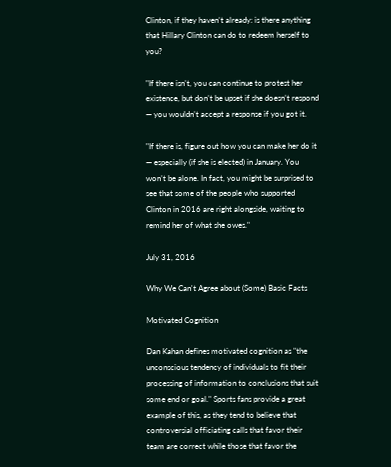Clinton, if they haven’t already: is there anything that Hillary Clinton can do to redeem herself to you?

"If there isn’t, you can continue to protest her existence, but don’t be upset if she doesn’t respond — you wouldn’t accept a response if you got it.

"If there is, figure out how you can make her do it — especially (if she is elected) in January. You won’t be alone. In fact, you might be surprised to see that some of the people who supported Clinton in 2016 are right alongside, waiting to remind her of what she owes."

July 31, 2016

Why We Can't Agree about (Some) Basic Facts

Motivated Cognition

Dan Kahan defines motivated cognition as "the unconscious tendency of individuals to fit their processing of information to conclusions that suit some end or goal." Sports fans provide a great example of this, as they tend to believe that controversial officiating calls that favor their team are correct while those that favor the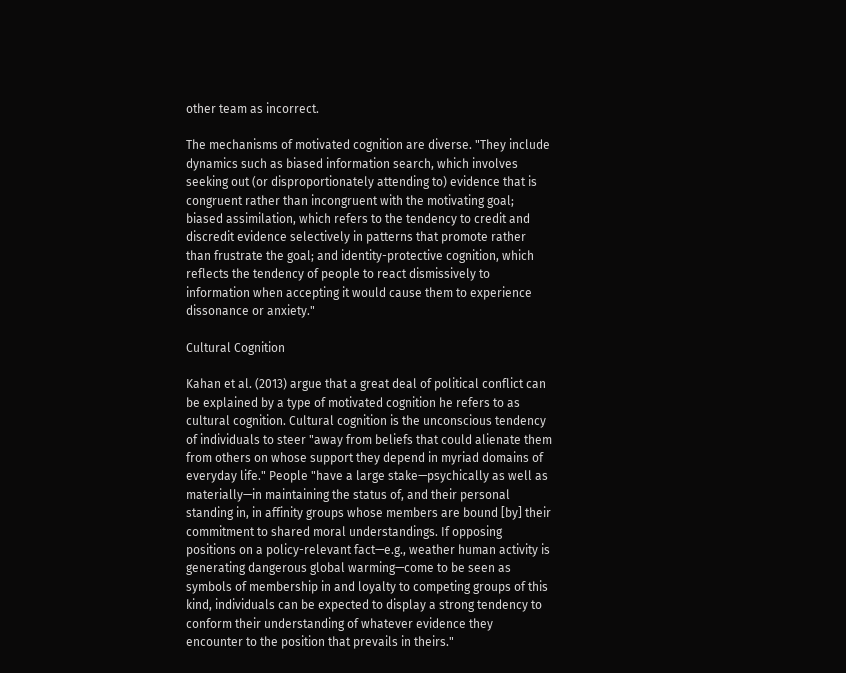other team as incorrect.

The mechanisms of motivated cognition are diverse. "They include dynamics such as biased information search, which involves seeking out (or disproportionately attending to) evidence that is congruent rather than incongruent with the motivating goal; biased assimilation, which refers to the tendency to credit and discredit evidence selectively in patterns that promote rather than frustrate the goal; and identity-protective cognition, which reflects the tendency of people to react dismissively to information when accepting it would cause them to experience dissonance or anxiety."

Cultural Cognition

Kahan et al. (2013) argue that a great deal of political conflict can be explained by a type of motivated cognition he refers to as cultural cognition. Cultural cognition is the unconscious tendency of individuals to steer "away from beliefs that could alienate them from others on whose support they depend in myriad domains of everyday life." People "have a large stake—psychically as well as materially—in maintaining the status of, and their personal standing in, in affinity groups whose members are bound [by] their commitment to shared moral understandings. If opposing positions on a policy-relevant fact—e.g., weather human activity is generating dangerous global warming—come to be seen as symbols of membership in and loyalty to competing groups of this kind, individuals can be expected to display a strong tendency to conform their understanding of whatever evidence they encounter to the position that prevails in theirs."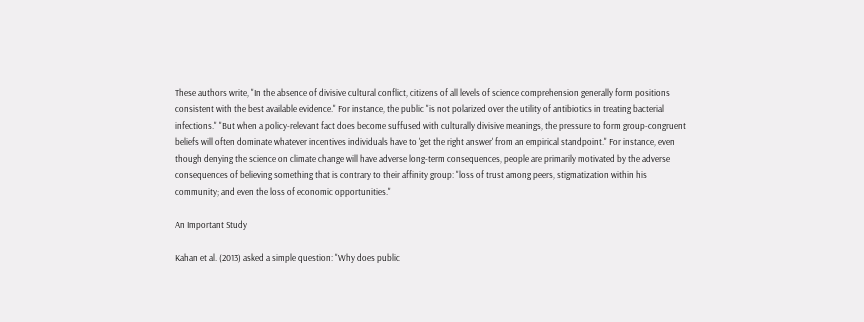These authors write, "In the absence of divisive cultural conflict, citizens of all levels of science comprehension generally form positions consistent with the best available evidence." For instance, the public "is not polarized over the utility of antibiotics in treating bacterial infections." "But when a policy-relevant fact does become suffused with culturally divisive meanings, the pressure to form group-congruent beliefs will often dominate whatever incentives individuals have to 'get the right answer' from an empirical standpoint." For instance, even though denying the science on climate change will have adverse long-term consequences, people are primarily motivated by the adverse consequences of believing something that is contrary to their affinity group: "loss of trust among peers, stigmatization within his community; and even the loss of economic opportunities."

An Important Study

Kahan et al. (2013) asked a simple question: "Why does public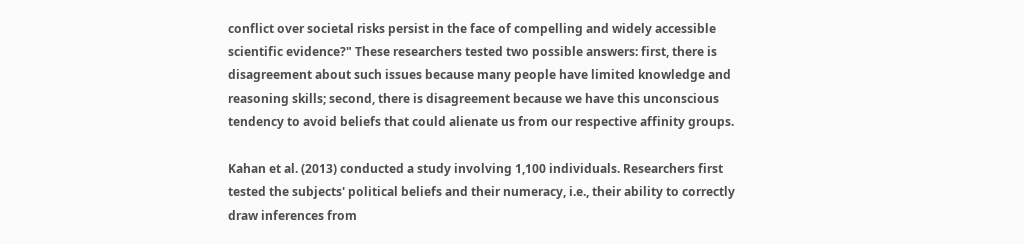conflict over societal risks persist in the face of compelling and widely accessible  scientific evidence?" These researchers tested two possible answers: first, there is disagreement about such issues because many people have limited knowledge and reasoning skills; second, there is disagreement because we have this unconscious tendency to avoid beliefs that could alienate us from our respective affinity groups.

Kahan et al. (2013) conducted a study involving 1,100 individuals. Researchers first tested the subjects' political beliefs and their numeracy, i.e., their ability to correctly draw inferences from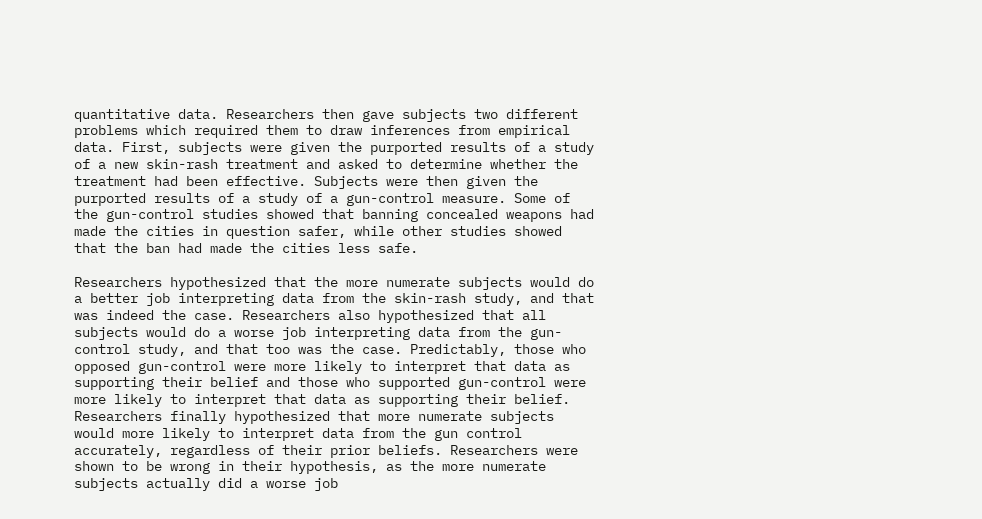quantitative data. Researchers then gave subjects two different problems which required them to draw inferences from empirical data. First, subjects were given the purported results of a study of a new skin-rash treatment and asked to determine whether the treatment had been effective. Subjects were then given the purported results of a study of a gun-control measure. Some of the gun-control studies showed that banning concealed weapons had made the cities in question safer, while other studies showed that the ban had made the cities less safe.

Researchers hypothesized that the more numerate subjects would do a better job interpreting data from the skin-rash study, and that was indeed the case. Researchers also hypothesized that all subjects would do a worse job interpreting data from the gun-control study, and that too was the case. Predictably, those who opposed gun-control were more likely to interpret that data as supporting their belief and those who supported gun-control were more likely to interpret that data as supporting their belief. Researchers finally hypothesized that more numerate subjects would more likely to interpret data from the gun control accurately, regardless of their prior beliefs. Researchers were shown to be wrong in their hypothesis, as the more numerate subjects actually did a worse job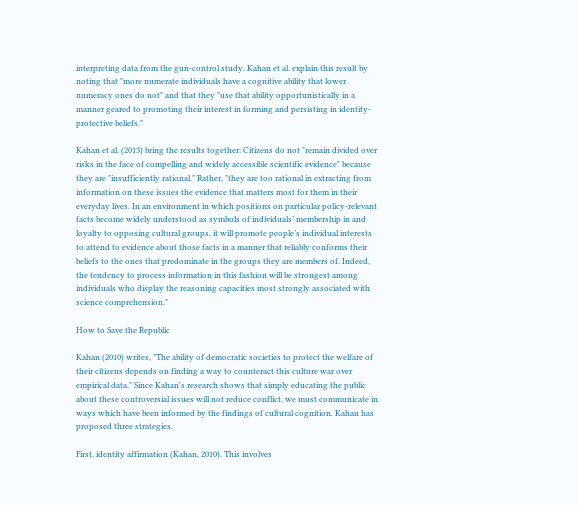interpreting data from the gun-control study. Kahan et al. explain this result by noting that "more numerate individuals have a cognitive ability that lower numeracy ones do not" and that they "use that ability opportunistically in a manner geared to promoting their interest in forming and persisting in identity-protective beliefs."

Kahan et al. (2013) bring the results together: Citizens do not "remain divided over risks in the face of compelling and widely accessible scientific evidence" because they are "insufficiently rational." Rather, "they are too rational in extracting from information on these issues the evidence that matters most for them in their everyday lives. In an environment in which positions on particular policy-relevant facts become widely understood as symbols of individuals’ membership in and loyalty to opposing cultural groups, it will promote people’s individual interests to attend to evidence about those facts in a manner that reliably conforms their beliefs to the ones that predominate in the groups they are members of. Indeed, the tendency to process information in this fashion will be strongest among individuals who display the reasoning capacities most strongly associated with science comprehension."

How to Save the Republic

Kahan (2010) writes, "The ability of democratic societies to protect the welfare of their citizens depends on finding a way to counteract this culture war over empirical data." Since Kahan's research shows that simply educating the public about these controversial issues will not reduce conflict, we must communicate in ways which have been informed by the findings of cultural cognition. Kahan has proposed three strategies.

First, identity affirmation (Kahan, 2010). This involves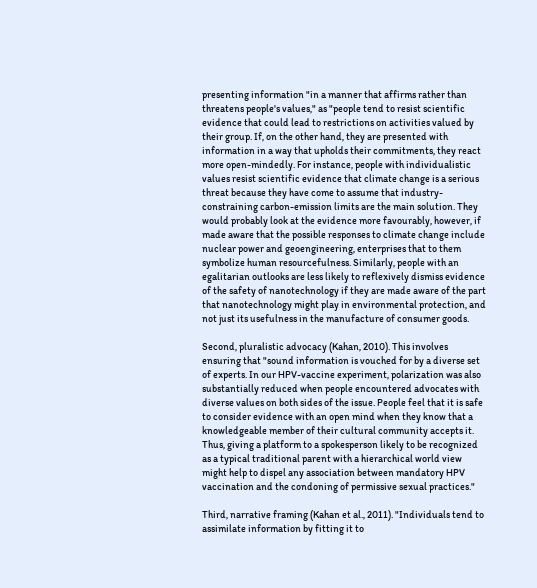presenting information "in a manner that affirms rather than threatens people's values," as "people tend to resist scientific evidence that could lead to restrictions on activities valued by their group. If, on the other hand, they are presented with information in a way that upholds their commitments, they react more open-mindedly. For instance, people with individualistic values resist scientific evidence that climate change is a serious threat because they have come to assume that industry-constraining carbon-emission limits are the main solution. They would probably look at the evidence more favourably, however, if made aware that the possible responses to climate change include nuclear power and geoengineering, enterprises that to them symbolize human resourcefulness. Similarly, people with an egalitarian outlooks are less likely to reflexively dismiss evidence of the safety of nanotechnology if they are made aware of the part that nanotechnology might play in environmental protection, and not just its usefulness in the manufacture of consumer goods.

Second, pluralistic advocacy (Kahan, 2010). This involves ensuring that "sound information is vouched for by a diverse set of experts. In our HPV-vaccine experiment, polarization was also substantially reduced when people encountered advocates with diverse values on both sides of the issue. People feel that it is safe to consider evidence with an open mind when they know that a knowledgeable member of their cultural community accepts it. Thus, giving a platform to a spokesperson likely to be recognized as a typical traditional parent with a hierarchical world view might help to dispel any association between mandatory HPV vaccination and the condoning of permissive sexual practices."

Third, narrative framing (Kahan et al., 2011). "Individuals tend to assimilate information by fitting it to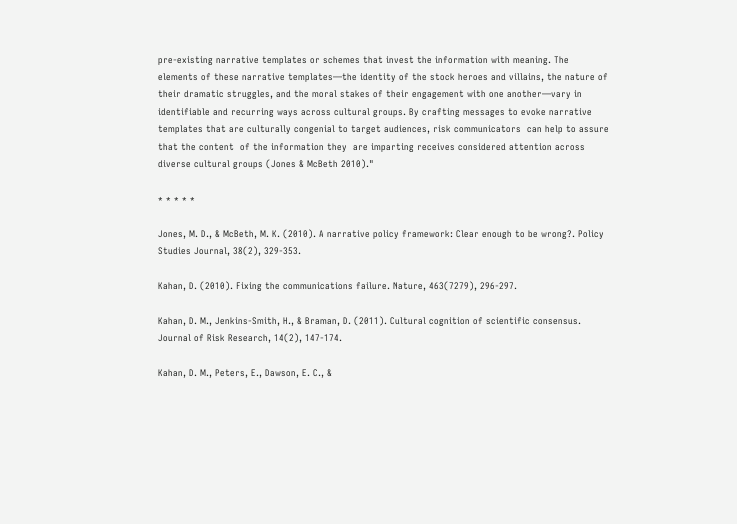pre-existing narrative templates or schemes that invest the information with meaning. The elements of these narrative templates—the identity of the stock heroes and villains, the nature of their dramatic struggles, and the moral stakes of their engagement with one another—vary in identifiable and recurring ways across cultural groups. By crafting messages to evoke narrative templates that are culturally congenial to target audiences, risk communicators  can help to assure that the content  of the information they  are imparting receives considered attention across diverse cultural groups (Jones & McBeth 2010)."

* * * * *

Jones, M. D., & McBeth, M. K. (2010). A narrative policy framework: Clear enough to be wrong?. Policy Studies Journal, 38(2), 329-353.

Kahan, D. (2010). Fixing the communications failure. Nature, 463(7279), 296-297.

Kahan, D. M., Jenkins‐Smith, H., & Braman, D. (2011). Cultural cognition of scientific consensus. Journal of Risk Research, 14(2), 147-174.

Kahan, D. M., Peters, E., Dawson, E. C., &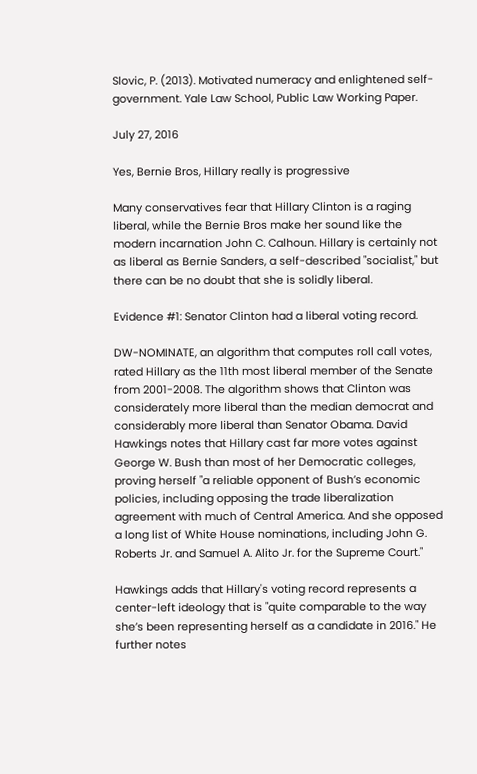Slovic, P. (2013). Motivated numeracy and enlightened self-government. Yale Law School, Public Law Working Paper.

July 27, 2016

Yes, Bernie Bros, Hillary really is progressive

Many conservatives fear that Hillary Clinton is a raging liberal, while the Bernie Bros make her sound like the modern incarnation John C. Calhoun. Hillary is certainly not as liberal as Bernie Sanders, a self-described "socialist," but there can be no doubt that she is solidly liberal.

Evidence #1: Senator Clinton had a liberal voting record.

DW-NOMINATE, an algorithm that computes roll call votes, rated Hillary as the 11th most liberal member of the Senate from 2001-2008. The algorithm shows that Clinton was considerately more liberal than the median democrat and considerably more liberal than Senator Obama. David Hawkings notes that Hillary cast far more votes against George W. Bush than most of her Democratic colleges, proving herself "a reliable opponent of Bush’s economic policies, including opposing the trade liberalization agreement with much of Central America. And she opposed a long list of White House nominations, including John G. Roberts Jr. and Samuel A. Alito Jr. for the Supreme Court."

Hawkings adds that Hillary's voting record represents a center-left ideology that is "quite comparable to the way she’s been representing herself as a candidate in 2016." He further notes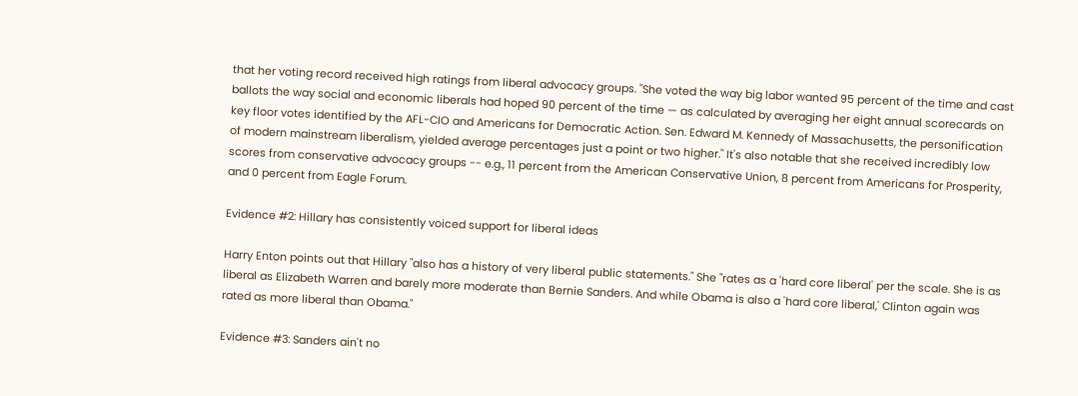that her voting record received high ratings from liberal advocacy groups. "She voted the way big labor wanted 95 percent of the time and cast ballots the way social and economic liberals had hoped 90 percent of the time — as calculated by averaging her eight annual scorecards on key floor votes identified by the AFL-CIO and Americans for Democratic Action. Sen. Edward M. Kennedy of Massachusetts, the personification of modern mainstream liberalism, yielded average percentages just a point or two higher." It's also notable that she received incredibly low scores from conservative advocacy groups -- e.g., 11 percent from the American Conservative Union, 8 percent from Americans for Prosperity, and 0 percent from Eagle Forum.

Evidence #2: Hillary has consistently voiced support for liberal ideas

Harry Enton points out that Hillary "also has a history of very liberal public statements." She "rates as a 'hard core liberal' per the scale. She is as liberal as Elizabeth Warren and barely more moderate than Bernie Sanders. And while Obama is also a 'hard core liberal,' Clinton again was rated as more liberal than Obama."

Evidence #3: Sanders ain't no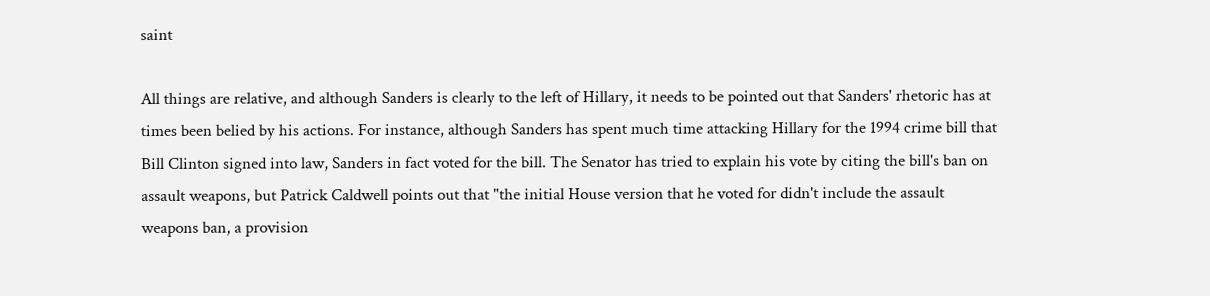saint

All things are relative, and although Sanders is clearly to the left of Hillary, it needs to be pointed out that Sanders' rhetoric has at times been belied by his actions. For instance, although Sanders has spent much time attacking Hillary for the 1994 crime bill that Bill Clinton signed into law, Sanders in fact voted for the bill. The Senator has tried to explain his vote by citing the bill's ban on assault weapons, but Patrick Caldwell points out that "the initial House version that he voted for didn't include the assault weapons ban, a provision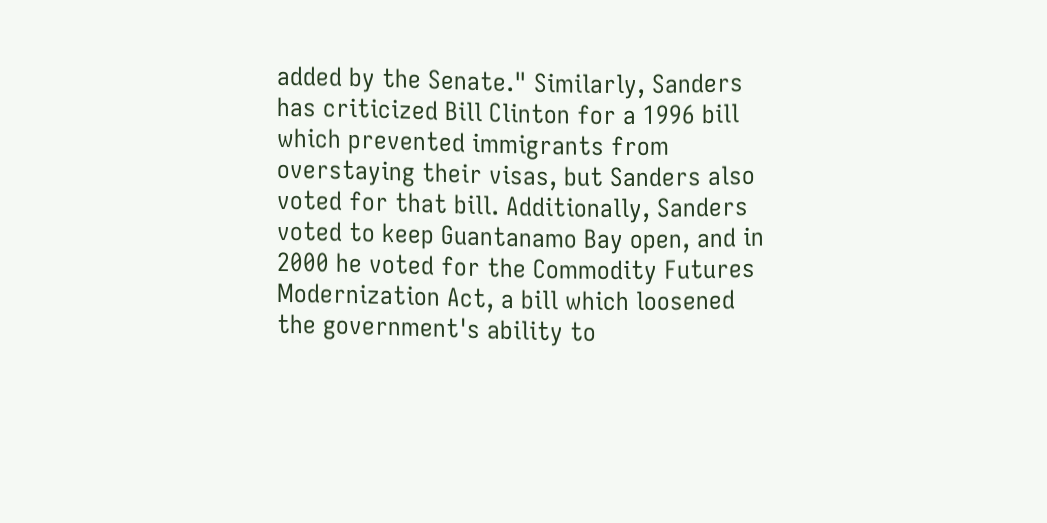added by the Senate." Similarly, Sanders has criticized Bill Clinton for a 1996 bill which prevented immigrants from overstaying their visas, but Sanders also voted for that bill. Additionally, Sanders voted to keep Guantanamo Bay open, and in 2000 he voted for the Commodity Futures Modernization Act, a bill which loosened the government's ability to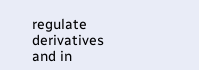regulate derivatives and in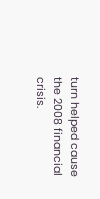turn helped cause the 2008 financial crisis.